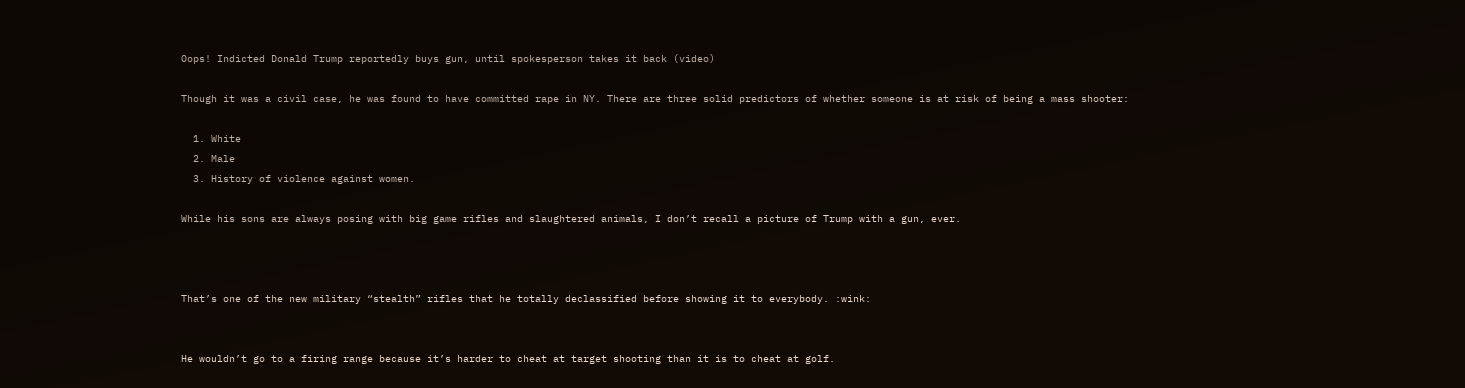Oops! Indicted Donald Trump reportedly buys gun, until spokesperson takes it back (video)

Though it was a civil case, he was found to have committed rape in NY. There are three solid predictors of whether someone is at risk of being a mass shooter:

  1. White
  2. Male
  3. History of violence against women.

While his sons are always posing with big game rifles and slaughtered animals, I don’t recall a picture of Trump with a gun, ever.



That’s one of the new military “stealth” rifles that he totally declassified before showing it to everybody. :wink:


He wouldn’t go to a firing range because it’s harder to cheat at target shooting than it is to cheat at golf.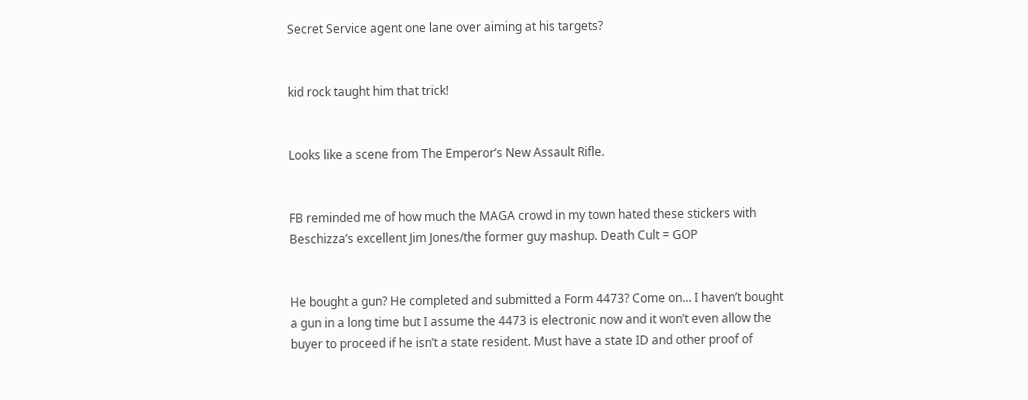Secret Service agent one lane over aiming at his targets?


kid rock taught him that trick!


Looks like a scene from The Emperor’s New Assault Rifle.


FB reminded me of how much the MAGA crowd in my town hated these stickers with Beschizza’s excellent Jim Jones/the former guy mashup. Death Cult = GOP


He bought a gun? He completed and submitted a Form 4473? Come on… I haven’t bought a gun in a long time but I assume the 4473 is electronic now and it won’t even allow the buyer to proceed if he isn’t a state resident. Must have a state ID and other proof of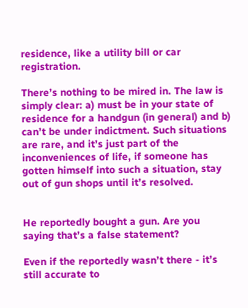residence, like a utility bill or car registration.

There’s nothing to be mired in. The law is simply clear: a) must be in your state of residence for a handgun (in general) and b) can’t be under indictment. Such situations are rare, and it’s just part of the inconveniences of life, if someone has gotten himself into such a situation, stay out of gun shops until it’s resolved.


He reportedly bought a gun. Are you saying that’s a false statement?

Even if the reportedly wasn’t there - it’s still accurate to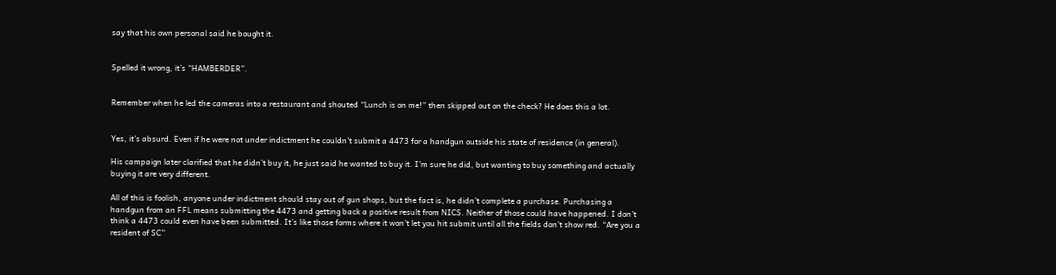say that his own personal said he bought it.


Spelled it wrong, it’s “HAMBERDER”.


Remember when he led the cameras into a restaurant and shouted “Lunch is on me!” then skipped out on the check? He does this a lot.


Yes, it’s absurd. Even if he were not under indictment he couldn’t submit a 4473 for a handgun outside his state of residence (in general).

His campaign later clarified that he didn’t buy it, he just said he wanted to buy it. I’m sure he did, but wanting to buy something and actually buying it are very different.

All of this is foolish, anyone under indictment should stay out of gun shops, but the fact is, he didn’t complete a purchase. Purchasing a handgun from an FFL means submitting the 4473 and getting back a positive result from NICS. Neither of those could have happened. I don’t think a 4473 could even have been submitted. It’s like those forms where it won’t let you hit submit until all the fields don’t show red. “Are you a resident of SC”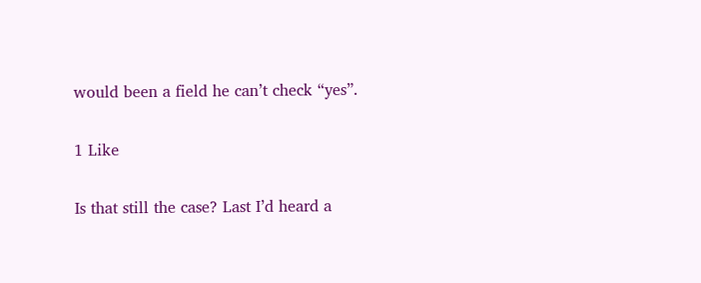would been a field he can’t check “yes”.

1 Like

Is that still the case? Last I’d heard a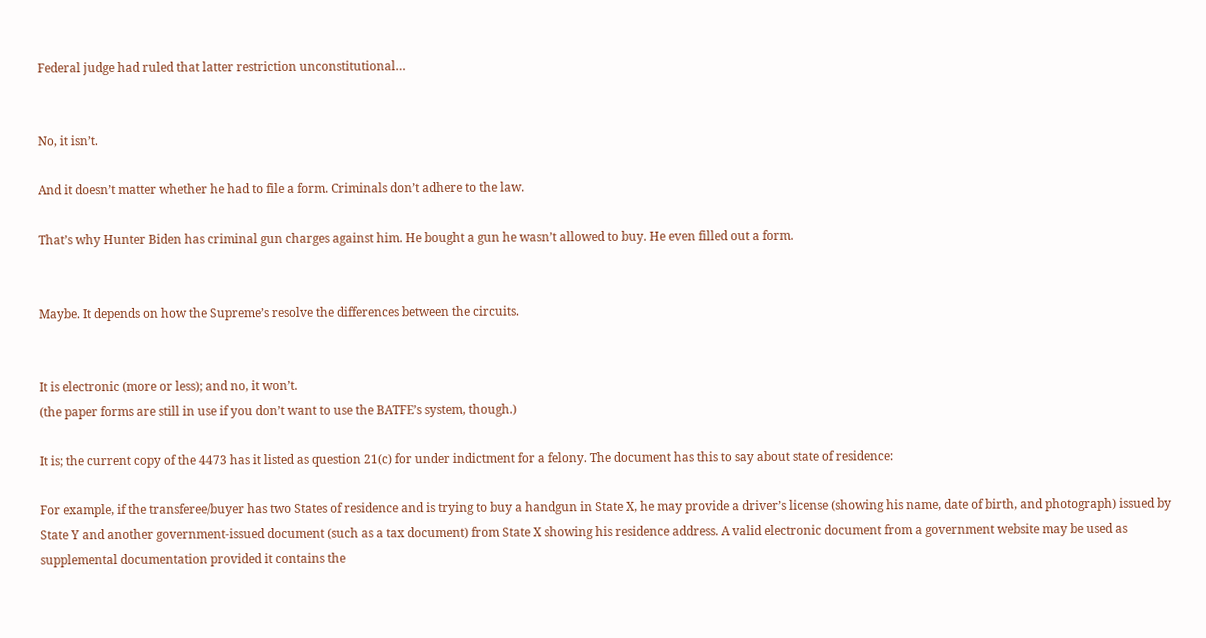Federal judge had ruled that latter restriction unconstitutional…


No, it isn’t.

And it doesn’t matter whether he had to file a form. Criminals don’t adhere to the law.

That’s why Hunter Biden has criminal gun charges against him. He bought a gun he wasn’t allowed to buy. He even filled out a form.


Maybe. It depends on how the Supreme’s resolve the differences between the circuits.


It is electronic (more or less); and no, it won’t.
(the paper forms are still in use if you don’t want to use the BATFE’s system, though.)

It is; the current copy of the 4473 has it listed as question 21(c) for under indictment for a felony. The document has this to say about state of residence:

For example, if the transferee/buyer has two States of residence and is trying to buy a handgun in State X, he may provide a driver’s license (showing his name, date of birth, and photograph) issued by State Y and another government-issued document (such as a tax document) from State X showing his residence address. A valid electronic document from a government website may be used as supplemental documentation provided it contains the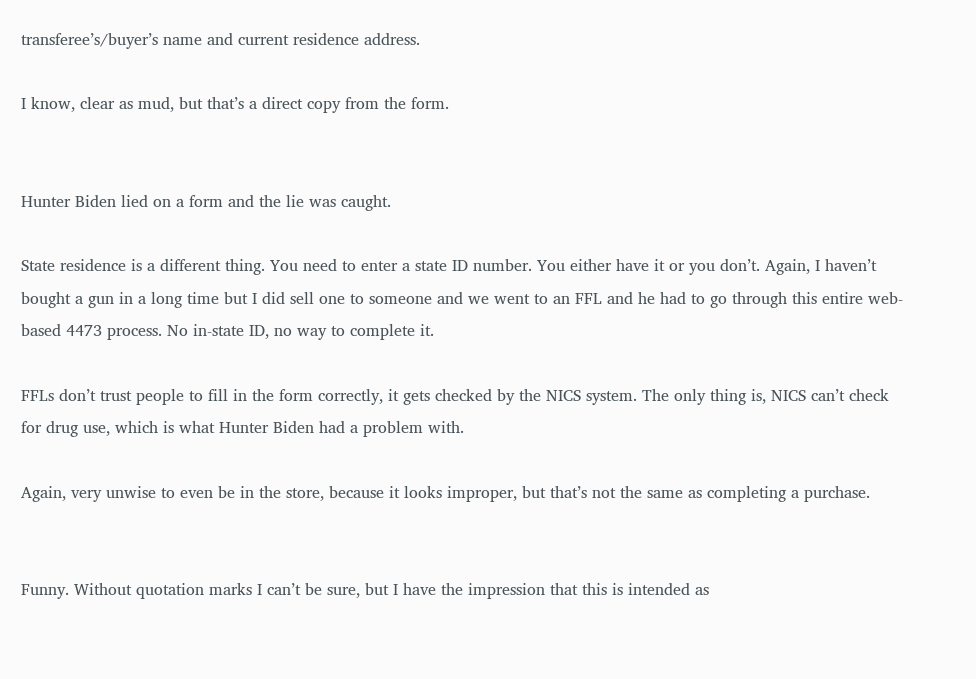transferee’s/buyer’s name and current residence address.

I know, clear as mud, but that’s a direct copy from the form.


Hunter Biden lied on a form and the lie was caught.

State residence is a different thing. You need to enter a state ID number. You either have it or you don’t. Again, I haven’t bought a gun in a long time but I did sell one to someone and we went to an FFL and he had to go through this entire web-based 4473 process. No in-state ID, no way to complete it.

FFLs don’t trust people to fill in the form correctly, it gets checked by the NICS system. The only thing is, NICS can’t check for drug use, which is what Hunter Biden had a problem with.

Again, very unwise to even be in the store, because it looks improper, but that’s not the same as completing a purchase.


Funny. Without quotation marks I can’t be sure, but I have the impression that this is intended as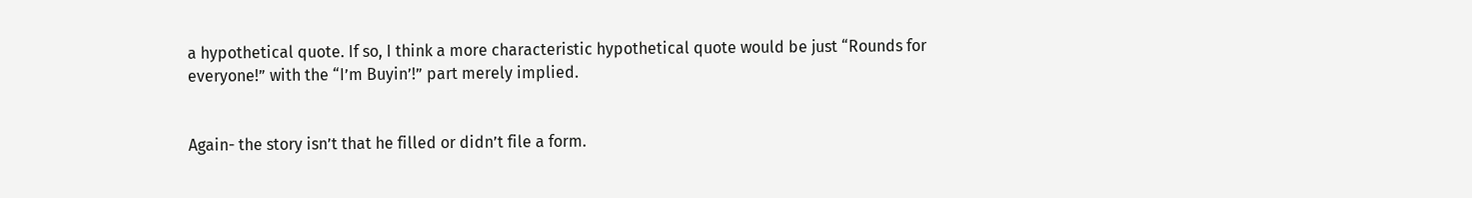a hypothetical quote. If so, I think a more characteristic hypothetical quote would be just “Rounds for everyone!” with the “I’m Buyin’!” part merely implied.


Again- the story isn’t that he filled or didn’t file a form.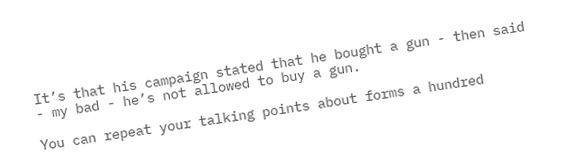It’s that his campaign stated that he bought a gun - then said - my bad - he’s not allowed to buy a gun.

You can repeat your talking points about forms a hundred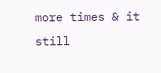more times & it still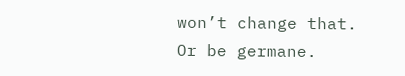won’t change that. Or be germane.